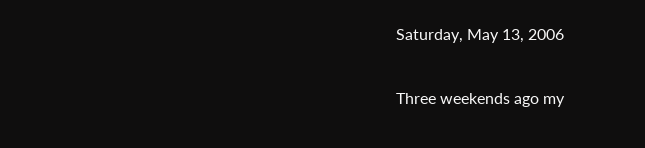Saturday, May 13, 2006

Three weekends ago my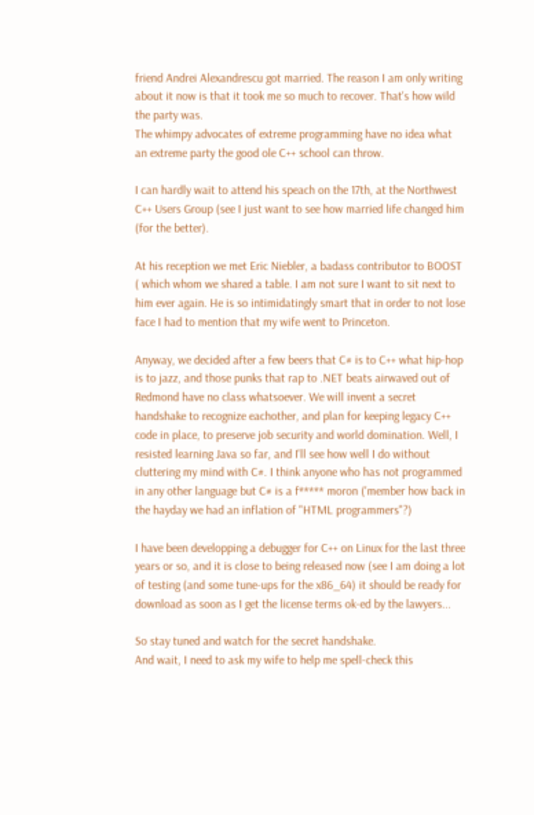friend Andrei Alexandrescu got married. The reason I am only writing about it now is that it took me so much to recover. That's how wild the party was.
The whimpy advocates of extreme programming have no idea what an extreme party the good ole C++ school can throw.

I can hardly wait to attend his speach on the 17th, at the Northwest C++ Users Group (see I just want to see how married life changed him (for the better).

At his reception we met Eric Niebler, a badass contributor to BOOST ( which whom we shared a table. I am not sure I want to sit next to him ever again. He is so intimidatingly smart that in order to not lose face I had to mention that my wife went to Princeton.

Anyway, we decided after a few beers that C# is to C++ what hip-hop is to jazz, and those punks that rap to .NET beats airwaved out of Redmond have no class whatsoever. We will invent a secret handshake to recognize eachother, and plan for keeping legacy C++ code in place, to preserve job security and world domination. Well, I resisted learning Java so far, and I'll see how well I do without cluttering my mind with C#. I think anyone who has not programmed in any other language but C# is a f***** moron ('member how back in the hayday we had an inflation of "HTML programmers"?)

I have been developping a debugger for C++ on Linux for the last three years or so, and it is close to being released now (see I am doing a lot of testing (and some tune-ups for the x86_64) it should be ready for download as soon as I get the license terms ok-ed by the lawyers...

So stay tuned and watch for the secret handshake.
And wait, I need to ask my wife to help me spell-check this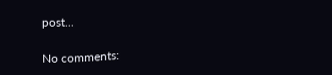post...

No comments: